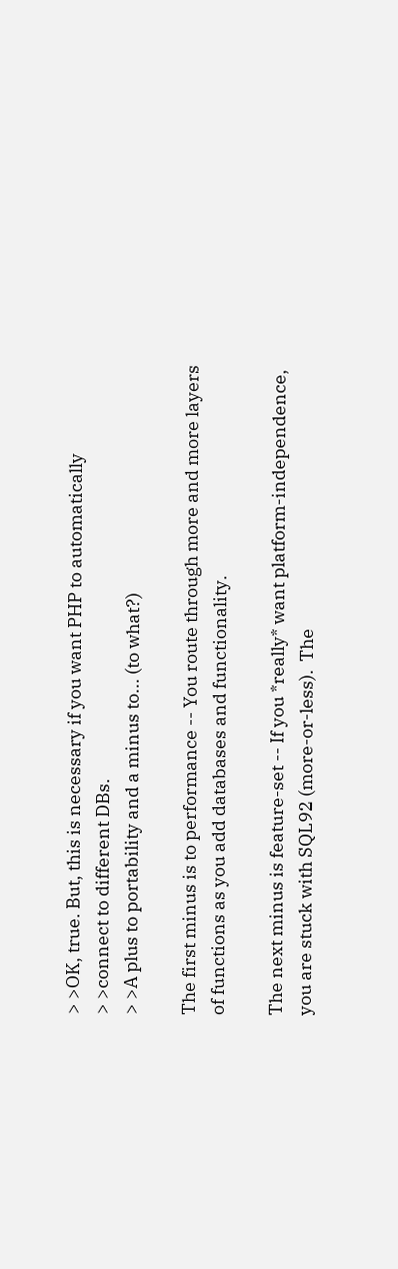> >OK, true. But, this is necessary if you want PHP to automatically
> >connect to different DBs.
> >A plus to portability and a minus to... (to what?)

The first minus is to performance -- You route through more and more layers
of functions as you add databases and functionality.

The next minus is feature-set -- If you *really* want platform-independence,
you are stuck with SQL92 (more-or-less).  The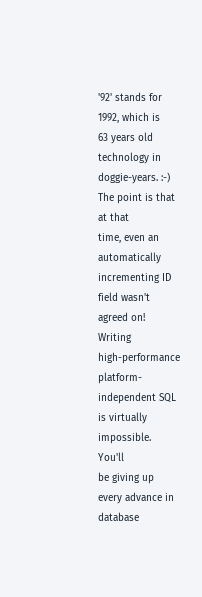'92' stands for 1992, which is
63 years old technology in doggie-years. :-)  The point is that at that
time, even an automatically incrementing ID field wasn't agreed on!  Writing
high-performance platform-independent SQL is virtually impossible.  You'll
be giving up every advance in database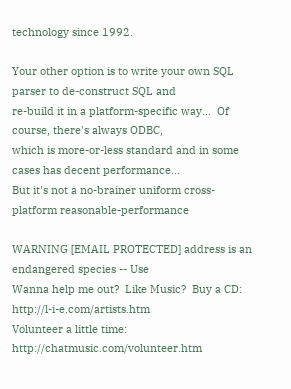technology since 1992.

Your other option is to write your own SQL parser to de-construct SQL and
re-build it in a platform-specific way...  Of course, there's always ODBC,
which is more-or-less standard and in some cases has decent performance...
But it's not a no-brainer uniform cross-platform reasonable-performance

WARNING [EMAIL PROTECTED] address is an endangered species -- Use
Wanna help me out?  Like Music?  Buy a CD: http://l-i-e.com/artists.htm
Volunteer a little time: http://chatmusic.com/volunteer.htm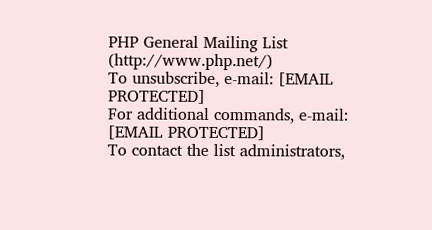PHP General Mailing List (http://www.php.net/)
To unsubscribe, e-mail: [EMAIL PROTECTED]
For additional commands, e-mail: [EMAIL PROTECTED]
To contact the list administrators,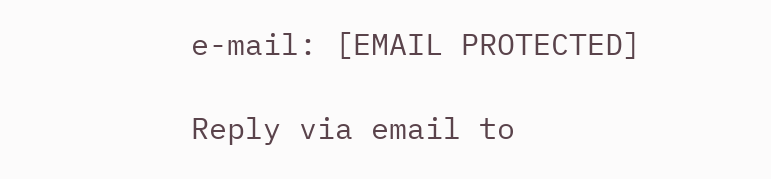e-mail: [EMAIL PROTECTED]

Reply via email to